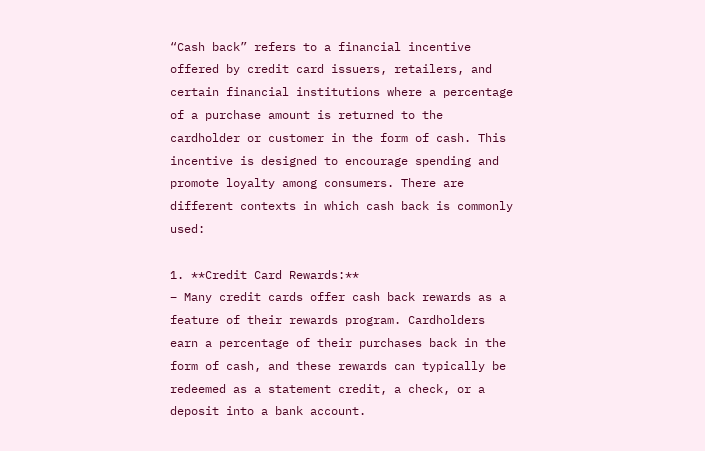“Cash back” refers to a financial incentive offered by credit card issuers, retailers, and certain financial institutions where a percentage of a purchase amount is returned to the cardholder or customer in the form of cash. This incentive is designed to encourage spending and promote loyalty among consumers. There are different contexts in which cash back is commonly used:

1. **Credit Card Rewards:**
– Many credit cards offer cash back rewards as a feature of their rewards program. Cardholders earn a percentage of their purchases back in the form of cash, and these rewards can typically be redeemed as a statement credit, a check, or a deposit into a bank account.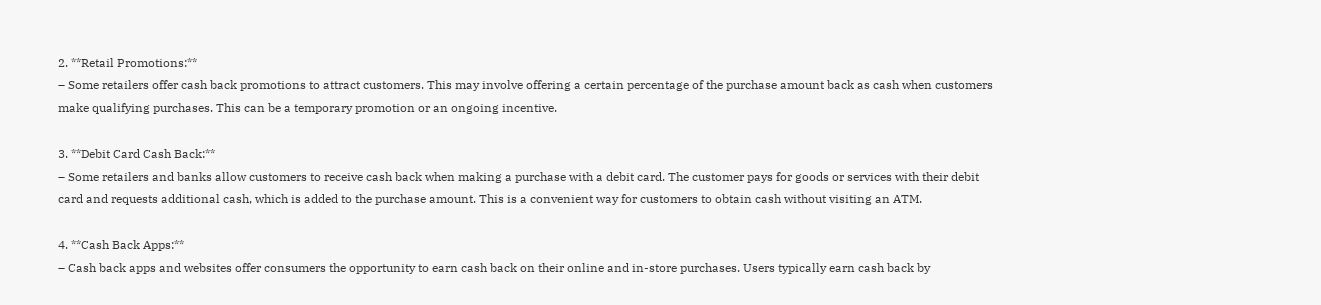2. **Retail Promotions:**
– Some retailers offer cash back promotions to attract customers. This may involve offering a certain percentage of the purchase amount back as cash when customers make qualifying purchases. This can be a temporary promotion or an ongoing incentive.

3. **Debit Card Cash Back:**
– Some retailers and banks allow customers to receive cash back when making a purchase with a debit card. The customer pays for goods or services with their debit card and requests additional cash, which is added to the purchase amount. This is a convenient way for customers to obtain cash without visiting an ATM.

4. **Cash Back Apps:**
– Cash back apps and websites offer consumers the opportunity to earn cash back on their online and in-store purchases. Users typically earn cash back by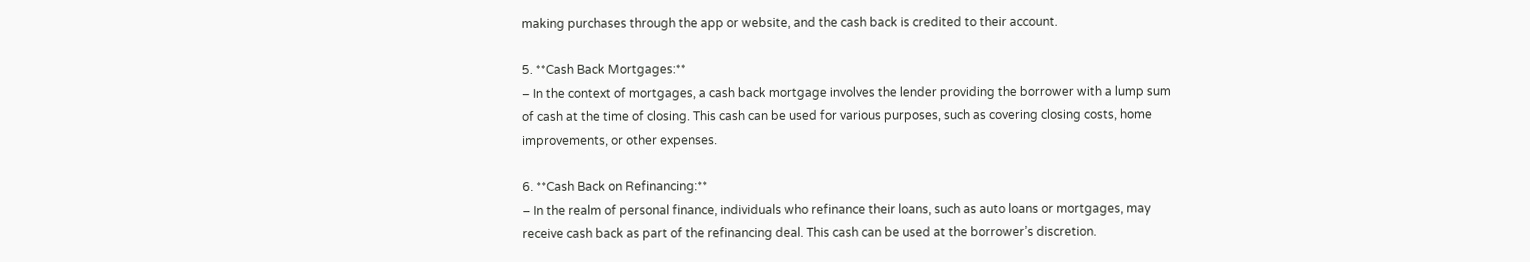making purchases through the app or website, and the cash back is credited to their account.

5. **Cash Back Mortgages:**
– In the context of mortgages, a cash back mortgage involves the lender providing the borrower with a lump sum of cash at the time of closing. This cash can be used for various purposes, such as covering closing costs, home improvements, or other expenses.

6. **Cash Back on Refinancing:**
– In the realm of personal finance, individuals who refinance their loans, such as auto loans or mortgages, may receive cash back as part of the refinancing deal. This cash can be used at the borrower’s discretion.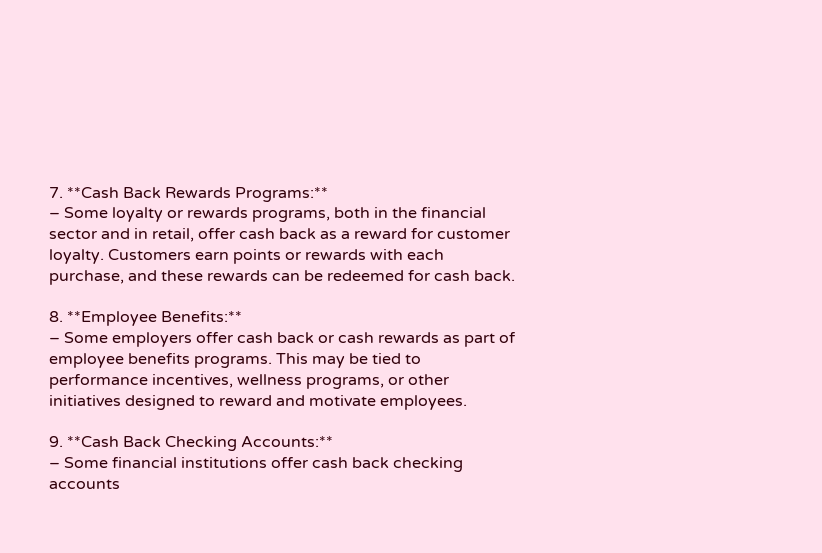7. **Cash Back Rewards Programs:**
– Some loyalty or rewards programs, both in the financial sector and in retail, offer cash back as a reward for customer loyalty. Customers earn points or rewards with each purchase, and these rewards can be redeemed for cash back.

8. **Employee Benefits:**
– Some employers offer cash back or cash rewards as part of employee benefits programs. This may be tied to performance incentives, wellness programs, or other initiatives designed to reward and motivate employees.

9. **Cash Back Checking Accounts:**
– Some financial institutions offer cash back checking accounts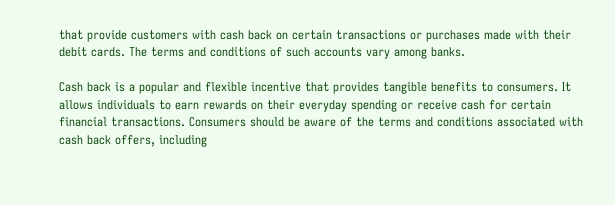that provide customers with cash back on certain transactions or purchases made with their debit cards. The terms and conditions of such accounts vary among banks.

Cash back is a popular and flexible incentive that provides tangible benefits to consumers. It allows individuals to earn rewards on their everyday spending or receive cash for certain financial transactions. Consumers should be aware of the terms and conditions associated with cash back offers, including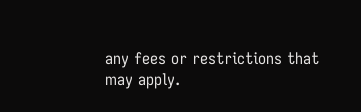any fees or restrictions that may apply.